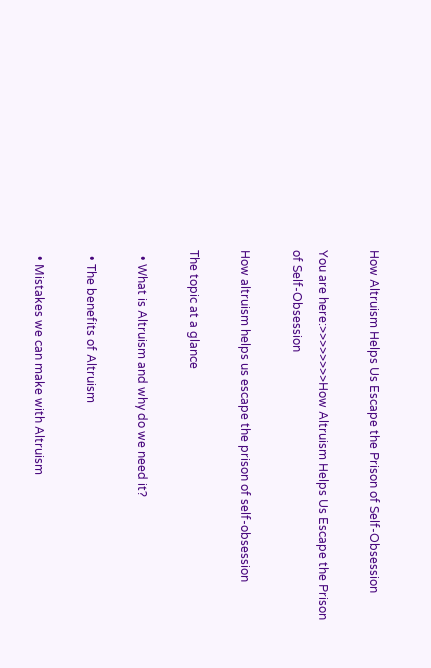How Altruism Helps Us Escape the Prison of Self-Obsession

You are here:>>>>>>>>How Altruism Helps Us Escape the Prison of Self-Obsession

How altruism helps us escape the prison of self-obsession

The topic at a glance

  • What is Altruism and why do we need it?

  • The benefits of Altruism

  • Mistakes we can make with Altruism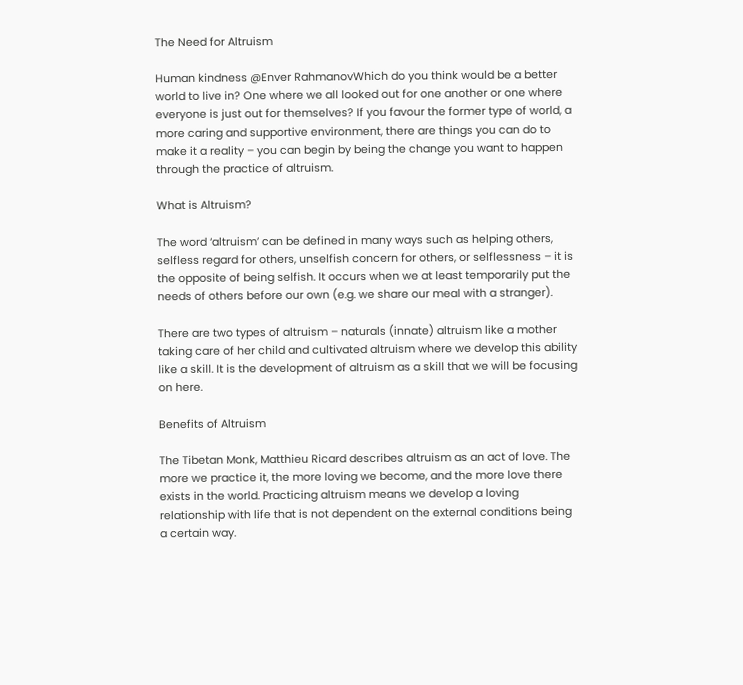The Need for Altruism

Human kindness @Enver RahmanovWhich do you think would be a better world to live in? One where we all looked out for one another or one where everyone is just out for themselves? If you favour the former type of world, a more caring and supportive environment, there are things you can do to make it a reality – you can begin by being the change you want to happen through the practice of altruism.

What is Altruism?

The word ‘altruism’ can be defined in many ways such as helping others, selfless regard for others, unselfish concern for others, or selflessness – it is the opposite of being selfish. It occurs when we at least temporarily put the needs of others before our own (e.g. we share our meal with a stranger).

There are two types of altruism – naturals (innate) altruism like a mother taking care of her child and cultivated altruism where we develop this ability like a skill. It is the development of altruism as a skill that we will be focusing on here.

Benefits of Altruism

The Tibetan Monk, Matthieu Ricard describes altruism as an act of love. The more we practice it, the more loving we become, and the more love there exists in the world. Practicing altruism means we develop a loving relationship with life that is not dependent on the external conditions being a certain way.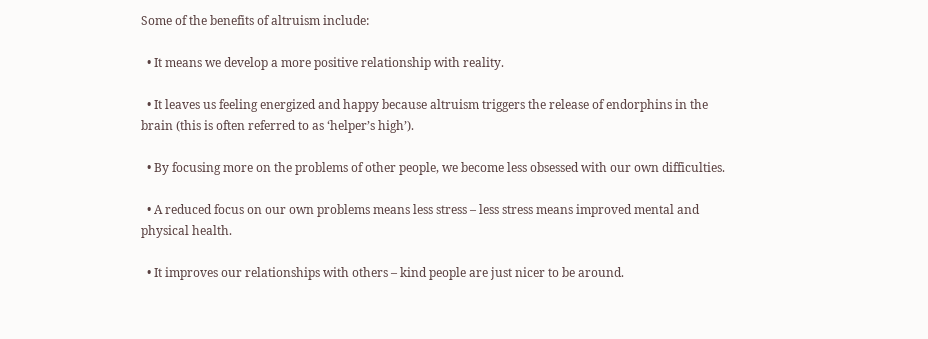Some of the benefits of altruism include:

  • It means we develop a more positive relationship with reality.

  • It leaves us feeling energized and happy because altruism triggers the release of endorphins in the brain (this is often referred to as ‘helper’s high’).

  • By focusing more on the problems of other people, we become less obsessed with our own difficulties.

  • A reduced focus on our own problems means less stress – less stress means improved mental and physical health.

  • It improves our relationships with others – kind people are just nicer to be around.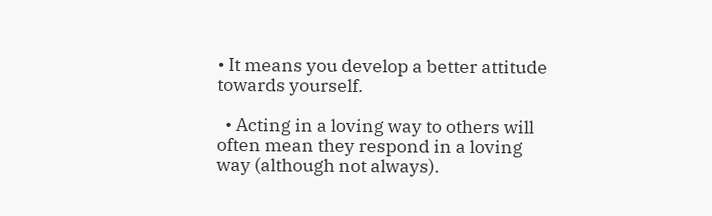• It means you develop a better attitude towards yourself.

  • Acting in a loving way to others will often mean they respond in a loving way (although not always).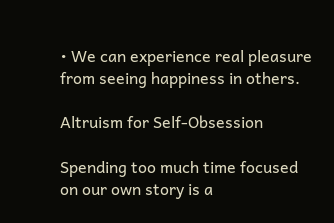• We can experience real pleasure from seeing happiness in others.

Altruism for Self-Obsession

Spending too much time focused on our own story is a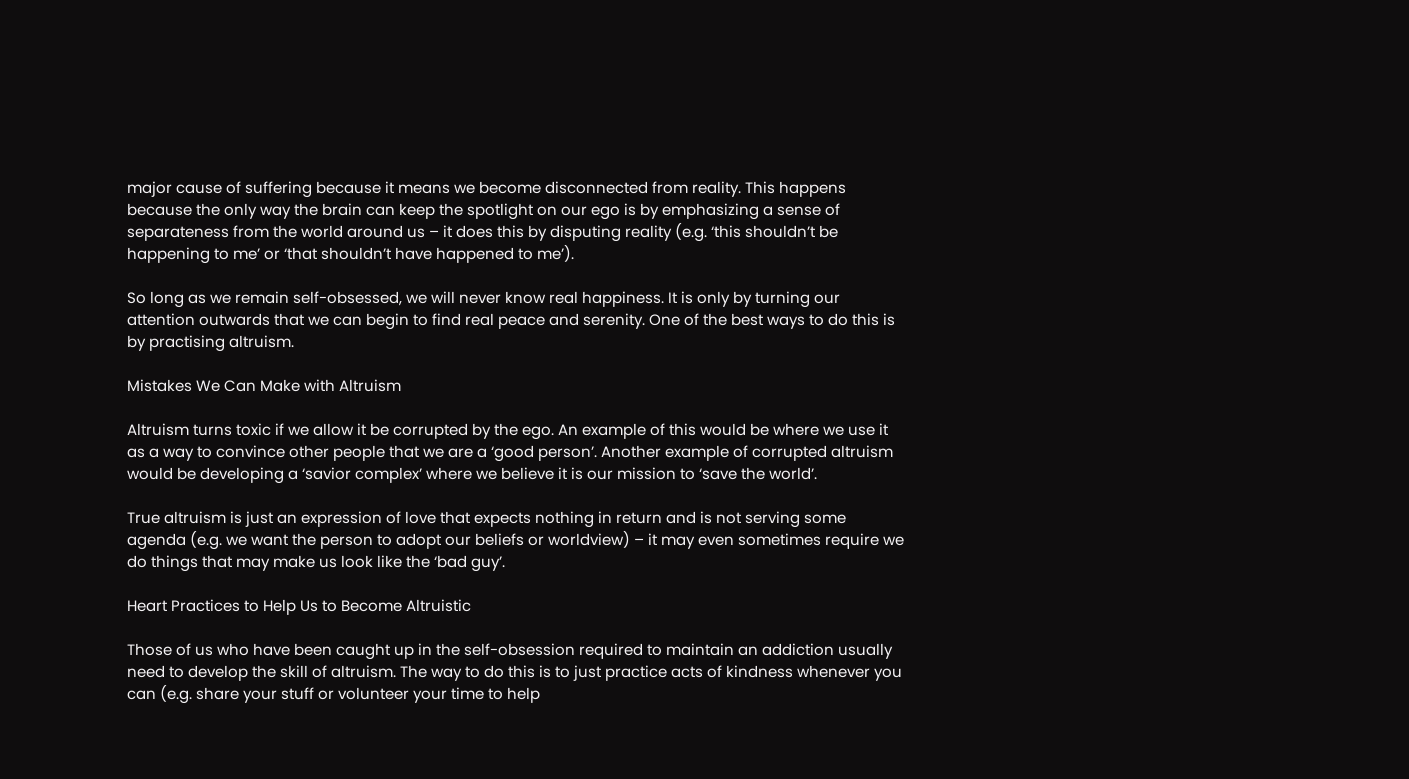major cause of suffering because it means we become disconnected from reality. This happens because the only way the brain can keep the spotlight on our ego is by emphasizing a sense of separateness from the world around us – it does this by disputing reality (e.g. ‘this shouldn’t be happening to me’ or ‘that shouldn’t have happened to me’).

So long as we remain self-obsessed, we will never know real happiness. It is only by turning our attention outwards that we can begin to find real peace and serenity. One of the best ways to do this is by practising altruism.

Mistakes We Can Make with Altruism

Altruism turns toxic if we allow it be corrupted by the ego. An example of this would be where we use it as a way to convince other people that we are a ‘good person’. Another example of corrupted altruism would be developing a ‘savior complex’ where we believe it is our mission to ‘save the world’.

True altruism is just an expression of love that expects nothing in return and is not serving some agenda (e.g. we want the person to adopt our beliefs or worldview) – it may even sometimes require we do things that may make us look like the ‘bad guy’.

Heart Practices to Help Us to Become Altruistic

Those of us who have been caught up in the self-obsession required to maintain an addiction usually need to develop the skill of altruism. The way to do this is to just practice acts of kindness whenever you can (e.g. share your stuff or volunteer your time to help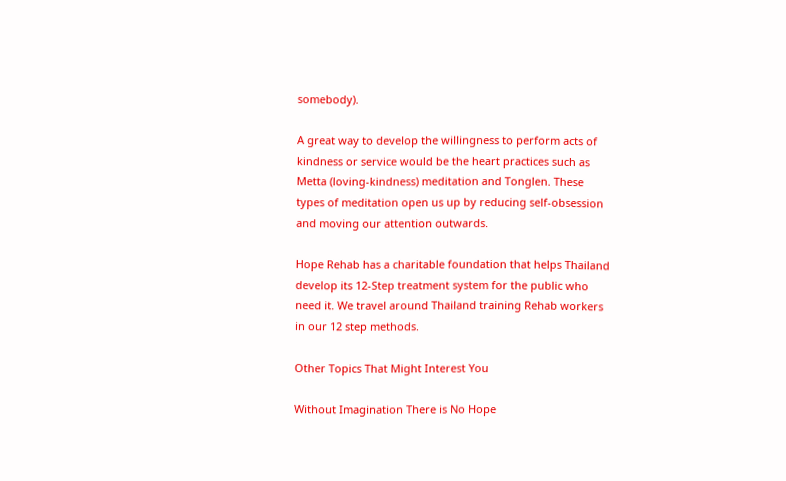somebody).

A great way to develop the willingness to perform acts of kindness or service would be the heart practices such as Metta (loving-kindness) meditation and Tonglen. These types of meditation open us up by reducing self-obsession and moving our attention outwards.

Hope Rehab has a charitable foundation that helps Thailand develop its 12-Step treatment system for the public who need it. We travel around Thailand training Rehab workers in our 12 step methods.

Other Topics That Might Interest You

Without Imagination There is No Hope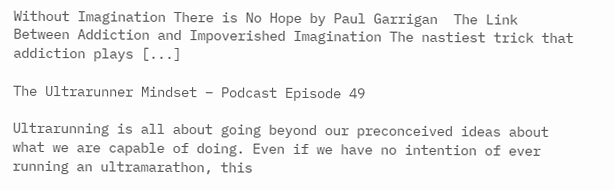Without Imagination There is No Hope by Paul Garrigan  The Link Between Addiction and Impoverished Imagination The nastiest trick that addiction plays [...]

The Ultrarunner Mindset – Podcast Episode 49

Ultrarunning is all about going beyond our preconceived ideas about what we are capable of doing. Even if we have no intention of ever running an ultramarathon, this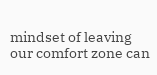mindset of leaving our comfort zone can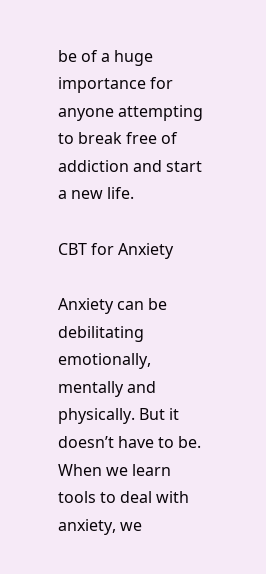be of a huge importance for anyone attempting to break free of addiction and start a new life.

CBT for Anxiety

Anxiety can be debilitating emotionally, mentally and physically. But it doesn’t have to be. When we learn tools to deal with anxiety, we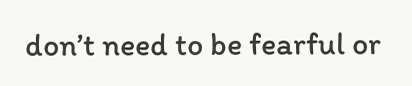don’t need to be fearful or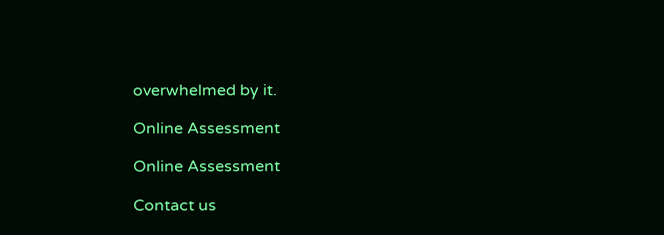overwhelmed by it.

Online Assessment

Online Assessment

Contact us